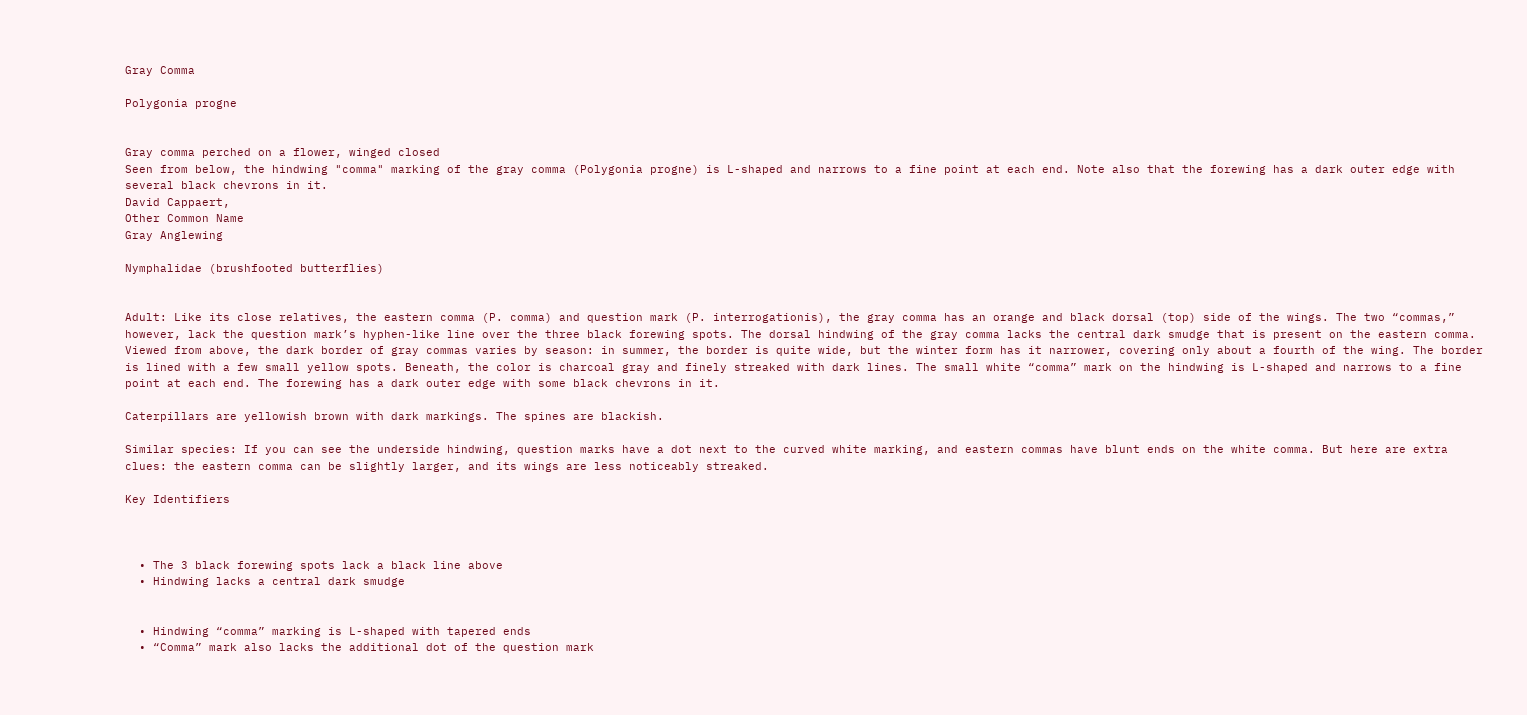Gray Comma

Polygonia progne


Gray comma perched on a flower, winged closed
Seen from below, the hindwing "comma" marking of the gray comma (Polygonia progne) is L-shaped and narrows to a fine point at each end. Note also that the forewing has a dark outer edge with several black chevrons in it.
David Cappaert,
Other Common Name
Gray Anglewing

Nymphalidae (brushfooted butterflies)


Adult: Like its close relatives, the eastern comma (P. comma) and question mark (P. interrogationis), the gray comma has an orange and black dorsal (top) side of the wings. The two “commas,” however, lack the question mark’s hyphen-like line over the three black forewing spots. The dorsal hindwing of the gray comma lacks the central dark smudge that is present on the eastern comma. Viewed from above, the dark border of gray commas varies by season: in summer, the border is quite wide, but the winter form has it narrower, covering only about a fourth of the wing. The border is lined with a few small yellow spots. Beneath, the color is charcoal gray and finely streaked with dark lines. The small white “comma” mark on the hindwing is L-shaped and narrows to a fine point at each end. The forewing has a dark outer edge with some black chevrons in it.

Caterpillars are yellowish brown with dark markings. The spines are blackish.

Similar species: If you can see the underside hindwing, question marks have a dot next to the curved white marking, and eastern commas have blunt ends on the white comma. But here are extra clues: the eastern comma can be slightly larger, and its wings are less noticeably streaked.

Key Identifiers



  • The 3 black forewing spots lack a black line above
  • Hindwing lacks a central dark smudge


  • Hindwing “comma” marking is L-shaped with tapered ends
  • “Comma” mark also lacks the additional dot of the question mark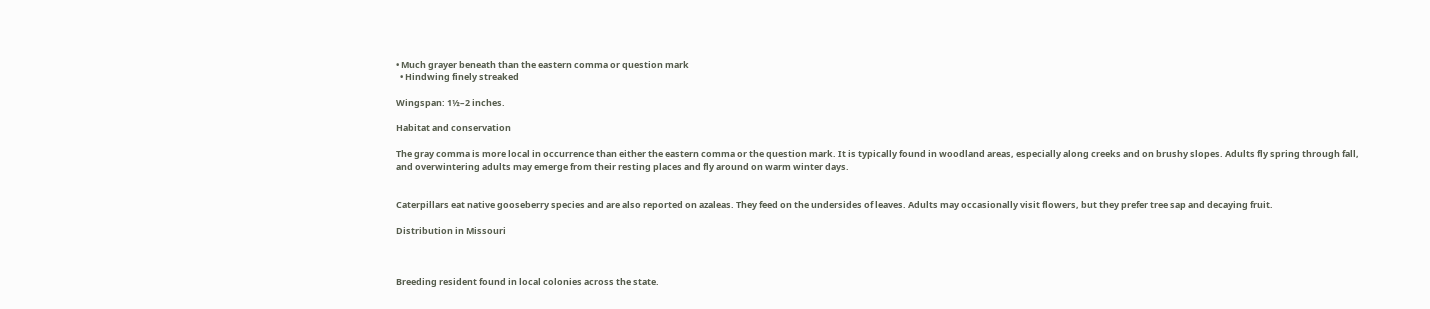• Much grayer beneath than the eastern comma or question mark
  • Hindwing finely streaked

Wingspan: 1½–2 inches.

Habitat and conservation

The gray comma is more local in occurrence than either the eastern comma or the question mark. It is typically found in woodland areas, especially along creeks and on brushy slopes. Adults fly spring through fall, and overwintering adults may emerge from their resting places and fly around on warm winter days.


Caterpillars eat native gooseberry species and are also reported on azaleas. They feed on the undersides of leaves. Adults may occasionally visit flowers, but they prefer tree sap and decaying fruit.

Distribution in Missouri



Breeding resident found in local colonies across the state.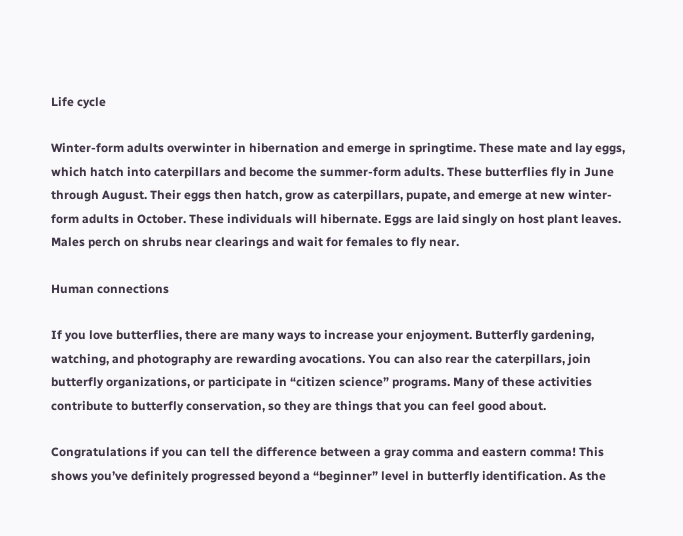Life cycle

Winter-form adults overwinter in hibernation and emerge in springtime. These mate and lay eggs, which hatch into caterpillars and become the summer-form adults. These butterflies fly in June through August. Their eggs then hatch, grow as caterpillars, pupate, and emerge at new winter-form adults in October. These individuals will hibernate. Eggs are laid singly on host plant leaves. Males perch on shrubs near clearings and wait for females to fly near.

Human connections

If you love butterflies, there are many ways to increase your enjoyment. Butterfly gardening, watching, and photography are rewarding avocations. You can also rear the caterpillars, join butterfly organizations, or participate in “citizen science” programs. Many of these activities contribute to butterfly conservation, so they are things that you can feel good about.

Congratulations if you can tell the difference between a gray comma and eastern comma! This shows you’ve definitely progressed beyond a “beginner” level in butterfly identification. As the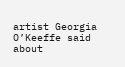artist Georgia O’Keeffe said about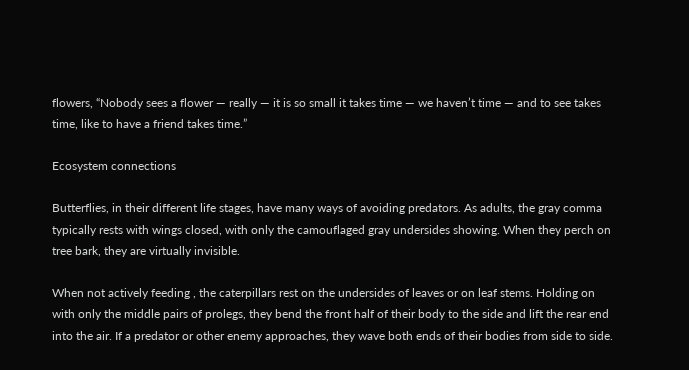flowers, “Nobody sees a flower — really — it is so small it takes time — we haven’t time — and to see takes time, like to have a friend takes time.”

Ecosystem connections

Butterflies, in their different life stages, have many ways of avoiding predators. As adults, the gray comma typically rests with wings closed, with only the camouflaged gray undersides showing. When they perch on tree bark, they are virtually invisible.

When not actively feeding , the caterpillars rest on the undersides of leaves or on leaf stems. Holding on with only the middle pairs of prolegs, they bend the front half of their body to the side and lift the rear end into the air. If a predator or other enemy approaches, they wave both ends of their bodies from side to side.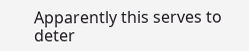Apparently this serves to deter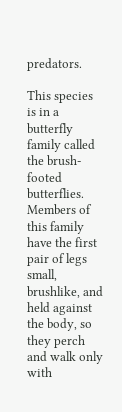predators.

This species is in a butterfly family called the brush-footed butterflies. Members of this family have the first pair of legs small, brushlike, and held against the body, so they perch and walk only with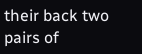their back two pairs of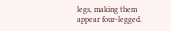legs, making them appear four-legged.